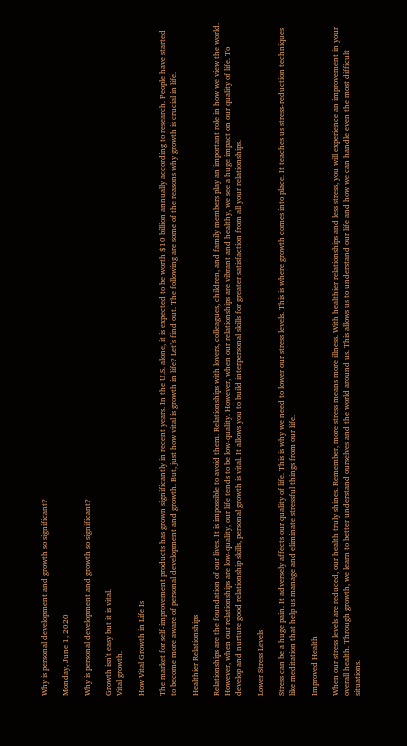Why is personal development and growth so significant?

Monday, June 1, 2020

Why is personal development and growth so significant?

Growth isn't easy but it is vital.
Vital growth.

How Vital Growth in Life Is

The market for self-improvement products has grown significantly in recent years. In the U.S. alone, it is expected to be worth $10 billion annually according to research. People have started to become more aware of personal development and growth. But, just how vital is growth in life? Let’s find out. The following are some of the reasons why growth is crucial in life.

Healthier Relationships

Relationships are the foundation of our lives. It is impossible to avoid them. Relationships with lovers, colleagues, children, and family members play an important role in how we view the world. However, when our relationships are low-quality, our life tends to be low-quality. However, when our relationships are vibrant and healthy, we see a huge impact on our quality of life. To develop and nurture good relationship skills, personal growth is vital. It allows you to build interpersonal skills for greater satisfaction from all your relationships.

Lower Stress Levels

Stress can be a huge pain. It adversely affects our quality of life. This is why we need to lower our stress levels. This is where growth comes into place. It teaches us stress-reduction techniques like meditation that help us manage and eliminate stressful things from our life.

Improved Health

When our stress levels are reduced, our health truly shines. Remember, more stress means more illness. With healthier relationships and less stress, you will experience an improvement in your overall health. Through growth, we learn to better understand ourselves and the world around us. This allows us to understand our life and how we can handle even the most difficult situations.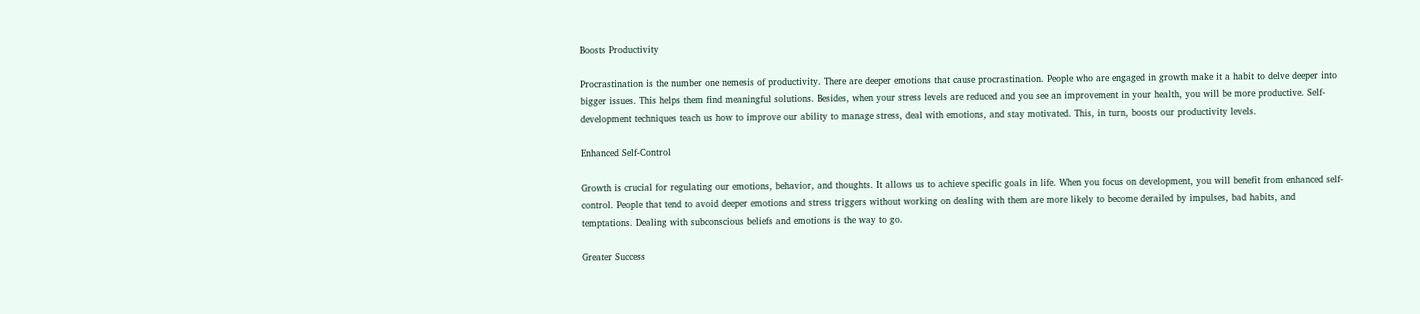Boosts Productivity

Procrastination is the number one nemesis of productivity. There are deeper emotions that cause procrastination. People who are engaged in growth make it a habit to delve deeper into bigger issues. This helps them find meaningful solutions. Besides, when your stress levels are reduced and you see an improvement in your health, you will be more productive. Self-development techniques teach us how to improve our ability to manage stress, deal with emotions, and stay motivated. This, in turn, boosts our productivity levels.

Enhanced Self-Control

Growth is crucial for regulating our emotions, behavior, and thoughts. It allows us to achieve specific goals in life. When you focus on development, you will benefit from enhanced self-control. People that tend to avoid deeper emotions and stress triggers without working on dealing with them are more likely to become derailed by impulses, bad habits, and temptations. Dealing with subconscious beliefs and emotions is the way to go.

Greater Success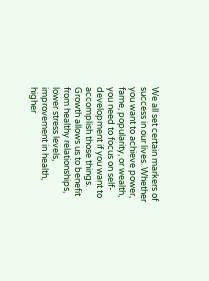We all set certain markers of success in our lives. Whether you want to achieve power, fame, popularity, or wealth, you need to focus on self-development if you want to accomplish those things. Growth allows us to benefit from healthy relationships, lower stress levels, improvement in health, higher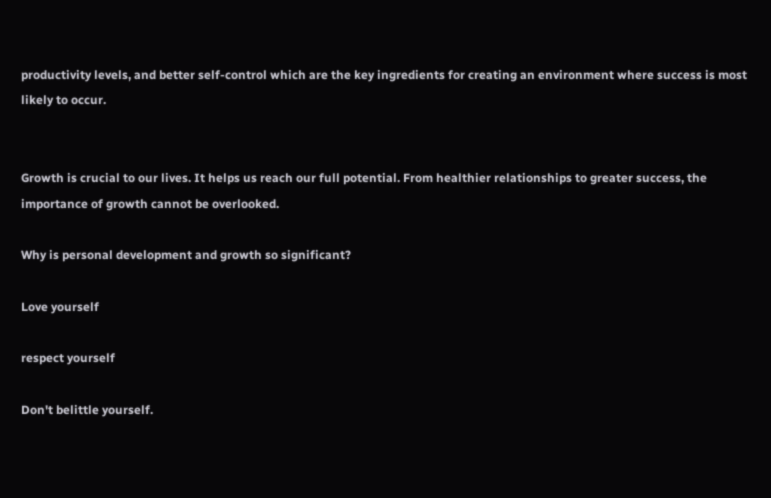productivity levels, and better self-control which are the key ingredients for creating an environment where success is most likely to occur.


Growth is crucial to our lives. It helps us reach our full potential. From healthier relationships to greater success, the importance of growth cannot be overlooked.

Why is personal development and growth so significant?

Love yourself

respect yourself

Don't belittle yourself.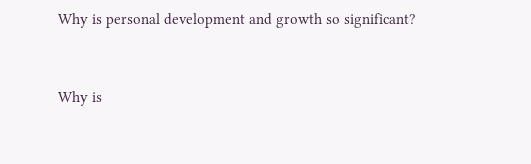Why is personal development and growth so significant?


Why is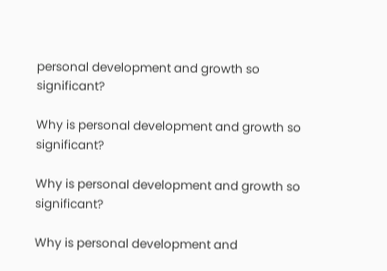personal development and growth so significant?

Why is personal development and growth so significant?

Why is personal development and growth so significant?

Why is personal development and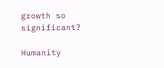growth so significant?

Humanity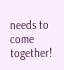needs to come together!